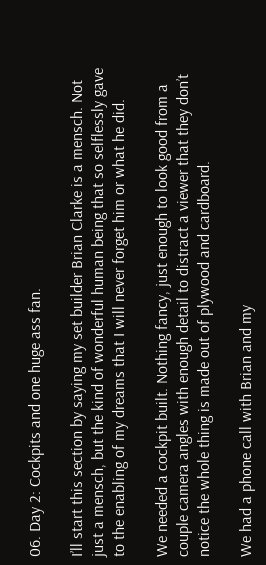06. Day 2: Cockpits and one huge ass fan.

I’ll start this section by saying my set builder Brian Clarke is a mensch. Not just a mensch, but the kind of wonderful human being that so selflessly gave to the enabling of my dreams that I will never forget him or what he did.

We needed a cockpit built. Nothing fancy, just enough to look good from a couple camera angles with enough detail to distract a viewer that they don’t notice the whole thing is made out of plywood and cardboard.

We had a phone call with Brian and my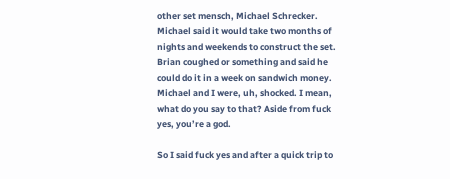other set mensch, Michael Schrecker. Michael said it would take two months of nights and weekends to construct the set. Brian coughed or something and said he could do it in a week on sandwich money. Michael and I were, uh, shocked. I mean, what do you say to that? Aside from fuck yes, you’re a god.

So I said fuck yes and after a quick trip to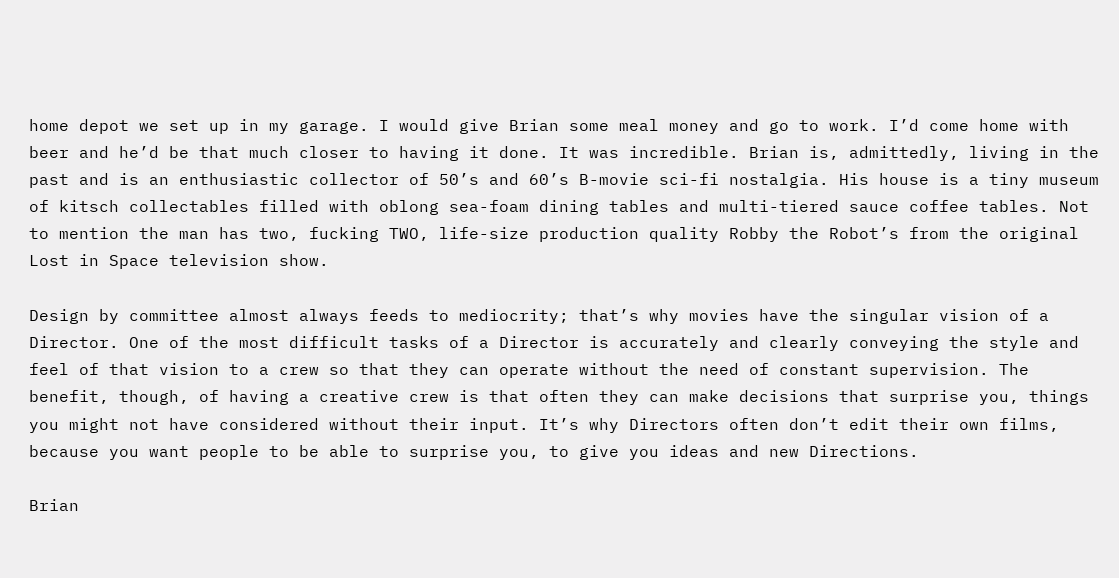home depot we set up in my garage. I would give Brian some meal money and go to work. I’d come home with beer and he’d be that much closer to having it done. It was incredible. Brian is, admittedly, living in the past and is an enthusiastic collector of 50’s and 60’s B-movie sci-fi nostalgia. His house is a tiny museum of kitsch collectables filled with oblong sea-foam dining tables and multi-tiered sauce coffee tables. Not to mention the man has two, fucking TWO, life-size production quality Robby the Robot’s from the original Lost in Space television show.

Design by committee almost always feeds to mediocrity; that’s why movies have the singular vision of a Director. One of the most difficult tasks of a Director is accurately and clearly conveying the style and feel of that vision to a crew so that they can operate without the need of constant supervision. The benefit, though, of having a creative crew is that often they can make decisions that surprise you, things you might not have considered without their input. It’s why Directors often don’t edit their own films, because you want people to be able to surprise you, to give you ideas and new Directions.

Brian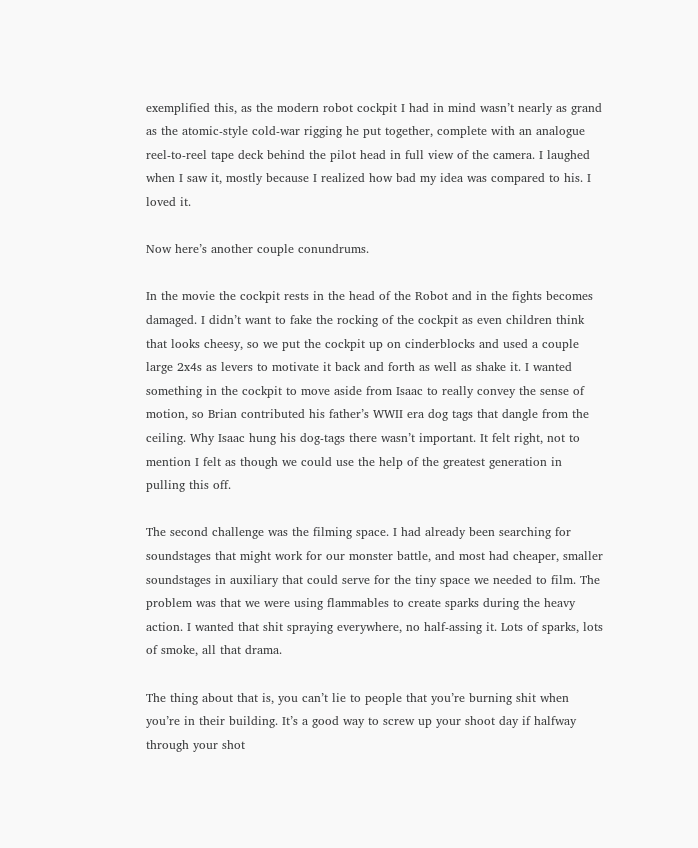exemplified this, as the modern robot cockpit I had in mind wasn’t nearly as grand as the atomic-style cold-war rigging he put together, complete with an analogue reel-to-reel tape deck behind the pilot head in full view of the camera. I laughed when I saw it, mostly because I realized how bad my idea was compared to his. I loved it.

Now here’s another couple conundrums.

In the movie the cockpit rests in the head of the Robot and in the fights becomes damaged. I didn’t want to fake the rocking of the cockpit as even children think that looks cheesy, so we put the cockpit up on cinderblocks and used a couple large 2x4s as levers to motivate it back and forth as well as shake it. I wanted something in the cockpit to move aside from Isaac to really convey the sense of motion, so Brian contributed his father’s WWII era dog tags that dangle from the ceiling. Why Isaac hung his dog-tags there wasn’t important. It felt right, not to mention I felt as though we could use the help of the greatest generation in pulling this off.

The second challenge was the filming space. I had already been searching for soundstages that might work for our monster battle, and most had cheaper, smaller soundstages in auxiliary that could serve for the tiny space we needed to film. The problem was that we were using flammables to create sparks during the heavy action. I wanted that shit spraying everywhere, no half-assing it. Lots of sparks, lots of smoke, all that drama.

The thing about that is, you can’t lie to people that you’re burning shit when you’re in their building. It’s a good way to screw up your shoot day if halfway through your shot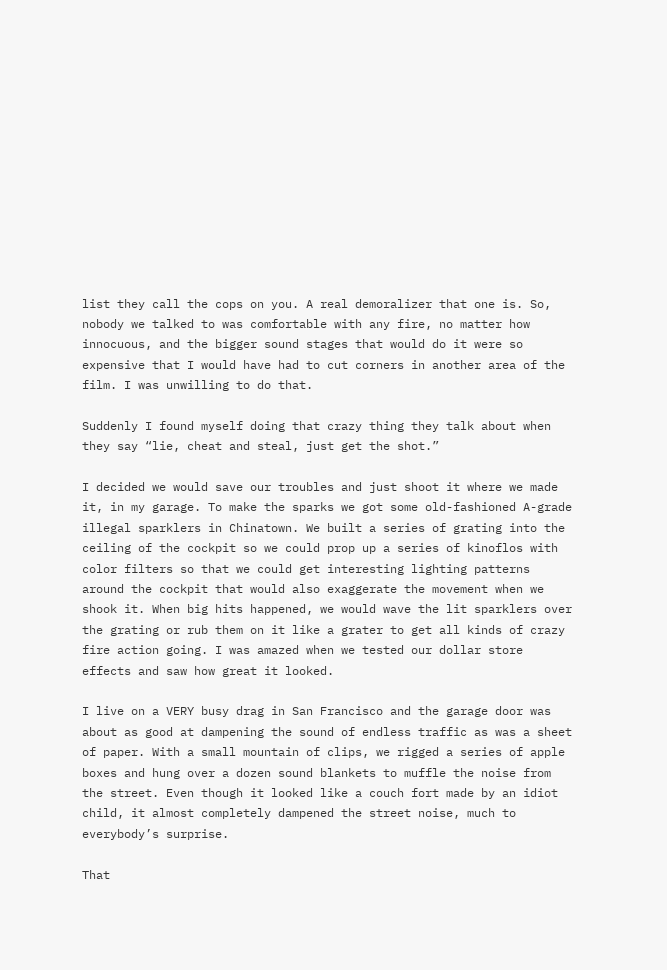list they call the cops on you. A real demoralizer that one is. So, nobody we talked to was comfortable with any fire, no matter how innocuous, and the bigger sound stages that would do it were so expensive that I would have had to cut corners in another area of the film. I was unwilling to do that.

Suddenly I found myself doing that crazy thing they talk about when they say “lie, cheat and steal, just get the shot.”

I decided we would save our troubles and just shoot it where we made it, in my garage. To make the sparks we got some old-fashioned A-grade illegal sparklers in Chinatown. We built a series of grating into the ceiling of the cockpit so we could prop up a series of kinoflos with color filters so that we could get interesting lighting patterns around the cockpit that would also exaggerate the movement when we shook it. When big hits happened, we would wave the lit sparklers over the grating or rub them on it like a grater to get all kinds of crazy fire action going. I was amazed when we tested our dollar store effects and saw how great it looked.

I live on a VERY busy drag in San Francisco and the garage door was about as good at dampening the sound of endless traffic as was a sheet of paper. With a small mountain of clips, we rigged a series of apple boxes and hung over a dozen sound blankets to muffle the noise from the street. Even though it looked like a couch fort made by an idiot child, it almost completely dampened the street noise, much to everybody’s surprise.

That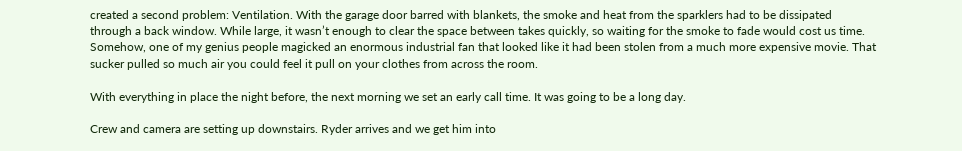created a second problem: Ventilation. With the garage door barred with blankets, the smoke and heat from the sparklers had to be dissipated through a back window. While large, it wasn’t enough to clear the space between takes quickly, so waiting for the smoke to fade would cost us time. Somehow, one of my genius people magicked an enormous industrial fan that looked like it had been stolen from a much more expensive movie. That sucker pulled so much air you could feel it pull on your clothes from across the room.

With everything in place the night before, the next morning we set an early call time. It was going to be a long day.

Crew and camera are setting up downstairs. Ryder arrives and we get him into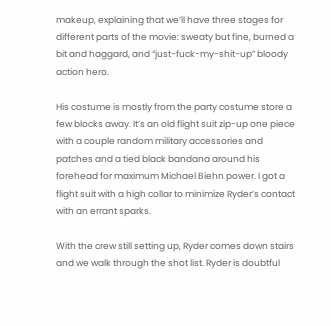makeup, explaining that we’ll have three stages for different parts of the movie: sweaty but fine, burned a bit and haggard, and “just-fuck-my-shit-up” bloody action hero.

His costume is mostly from the party costume store a few blocks away. It’s an old flight suit zip-up one piece with a couple random military accessories and patches and a tied black bandana around his forehead for maximum Michael Biehn power. I got a flight suit with a high collar to minimize Ryder’s contact with an errant sparks.

With the crew still setting up, Ryder comes down stairs and we walk through the shot list. Ryder is doubtful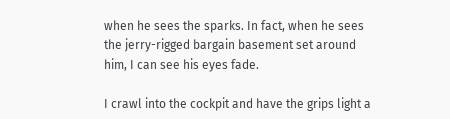when he sees the sparks. In fact, when he sees the jerry-rigged bargain basement set around him, I can see his eyes fade.

I crawl into the cockpit and have the grips light a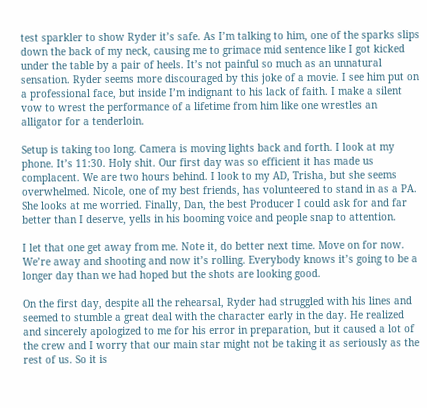test sparkler to show Ryder it’s safe. As I’m talking to him, one of the sparks slips down the back of my neck, causing me to grimace mid sentence like I got kicked under the table by a pair of heels. It’s not painful so much as an unnatural sensation. Ryder seems more discouraged by this joke of a movie. I see him put on a professional face, but inside I’m indignant to his lack of faith. I make a silent vow to wrest the performance of a lifetime from him like one wrestles an alligator for a tenderloin.

Setup is taking too long. Camera is moving lights back and forth. I look at my phone. It’s 11:30. Holy shit. Our first day was so efficient it has made us complacent. We are two hours behind. I look to my AD, Trisha, but she seems overwhelmed. Nicole, one of my best friends, has volunteered to stand in as a PA. She looks at me worried. Finally, Dan, the best Producer I could ask for and far better than I deserve, yells in his booming voice and people snap to attention.

I let that one get away from me. Note it, do better next time. Move on for now. We’re away and shooting and now it’s rolling. Everybody knows it’s going to be a longer day than we had hoped but the shots are looking good.

On the first day, despite all the rehearsal, Ryder had struggled with his lines and seemed to stumble a great deal with the character early in the day. He realized and sincerely apologized to me for his error in preparation, but it caused a lot of the crew and I worry that our main star might not be taking it as seriously as the rest of us. So it is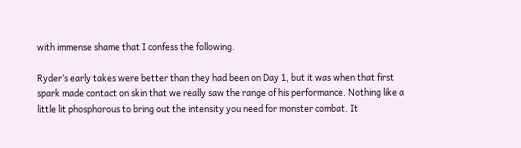with immense shame that I confess the following.

Ryder’s early takes were better than they had been on Day 1, but it was when that first spark made contact on skin that we really saw the range of his performance. Nothing like a little lit phosphorous to bring out the intensity you need for monster combat. It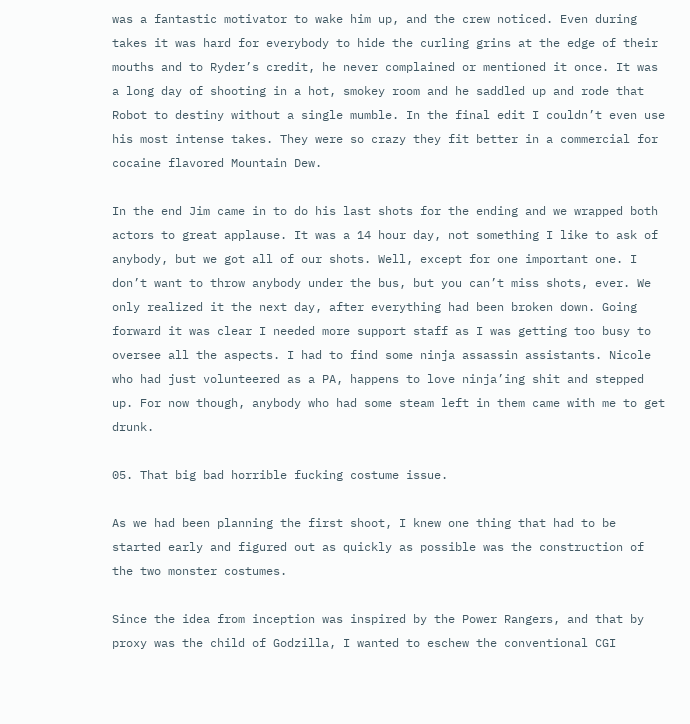was a fantastic motivator to wake him up, and the crew noticed. Even during takes it was hard for everybody to hide the curling grins at the edge of their mouths and to Ryder’s credit, he never complained or mentioned it once. It was a long day of shooting in a hot, smokey room and he saddled up and rode that Robot to destiny without a single mumble. In the final edit I couldn’t even use his most intense takes. They were so crazy they fit better in a commercial for cocaine flavored Mountain Dew.

In the end Jim came in to do his last shots for the ending and we wrapped both actors to great applause. It was a 14 hour day, not something I like to ask of anybody, but we got all of our shots. Well, except for one important one. I don’t want to throw anybody under the bus, but you can’t miss shots, ever. We only realized it the next day, after everything had been broken down. Going forward it was clear I needed more support staff as I was getting too busy to oversee all the aspects. I had to find some ninja assassin assistants. Nicole who had just volunteered as a PA, happens to love ninja’ing shit and stepped up. For now though, anybody who had some steam left in them came with me to get drunk.

05. That big bad horrible fucking costume issue.

As we had been planning the first shoot, I knew one thing that had to be started early and figured out as quickly as possible was the construction of the two monster costumes.

Since the idea from inception was inspired by the Power Rangers, and that by proxy was the child of Godzilla, I wanted to eschew the conventional CGI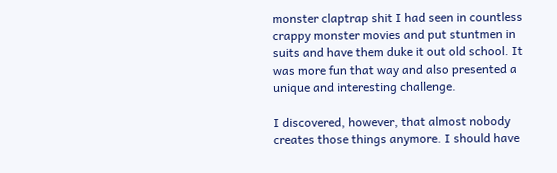monster claptrap shit I had seen in countless crappy monster movies and put stuntmen in suits and have them duke it out old school. It was more fun that way and also presented a unique and interesting challenge.

I discovered, however, that almost nobody creates those things anymore. I should have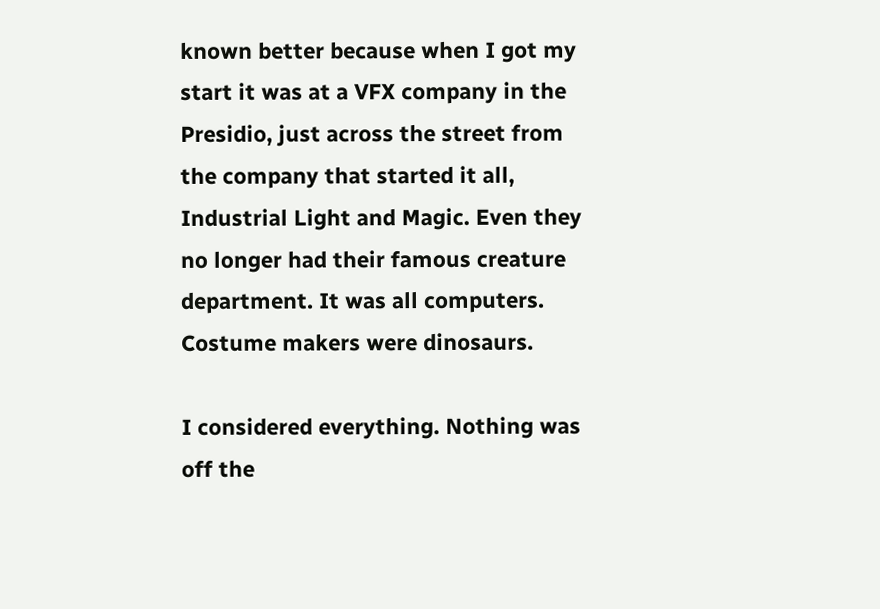known better because when I got my start it was at a VFX company in the Presidio, just across the street from the company that started it all, Industrial Light and Magic. Even they no longer had their famous creature department. It was all computers. Costume makers were dinosaurs.

I considered everything. Nothing was off the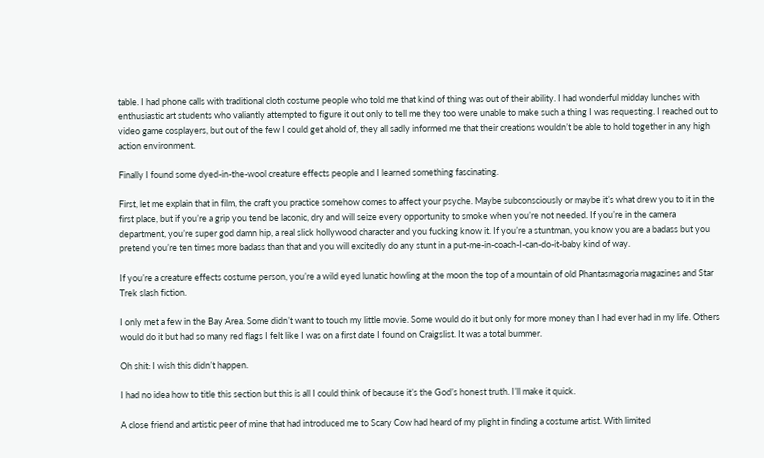table. I had phone calls with traditional cloth costume people who told me that kind of thing was out of their ability. I had wonderful midday lunches with enthusiastic art students who valiantly attempted to figure it out only to tell me they too were unable to make such a thing I was requesting. I reached out to video game cosplayers, but out of the few I could get ahold of, they all sadly informed me that their creations wouldn’t be able to hold together in any high action environment.

Finally I found some dyed-in-the-wool creature effects people and I learned something fascinating.

First, let me explain that in film, the craft you practice somehow comes to affect your psyche. Maybe subconsciously or maybe it’s what drew you to it in the first place, but if you’re a grip you tend be laconic, dry and will seize every opportunity to smoke when you’re not needed. If you’re in the camera department, you’re super god damn hip, a real slick hollywood character and you fucking know it. If you’re a stuntman, you know you are a badass but you pretend you’re ten times more badass than that and you will excitedly do any stunt in a put-me-in-coach-I-can-do-it-baby kind of way.

If you’re a creature effects costume person, you’re a wild eyed lunatic howling at the moon the top of a mountain of old Phantasmagoria magazines and Star Trek slash fiction.

I only met a few in the Bay Area. Some didn’t want to touch my little movie. Some would do it but only for more money than I had ever had in my life. Others would do it but had so many red flags I felt like I was on a first date I found on Craigslist. It was a total bummer.

Oh shit: I wish this didn’t happen.

I had no idea how to title this section but this is all I could think of because it’s the God’s honest truth. I’ll make it quick.

A close friend and artistic peer of mine that had introduced me to Scary Cow had heard of my plight in finding a costume artist. With limited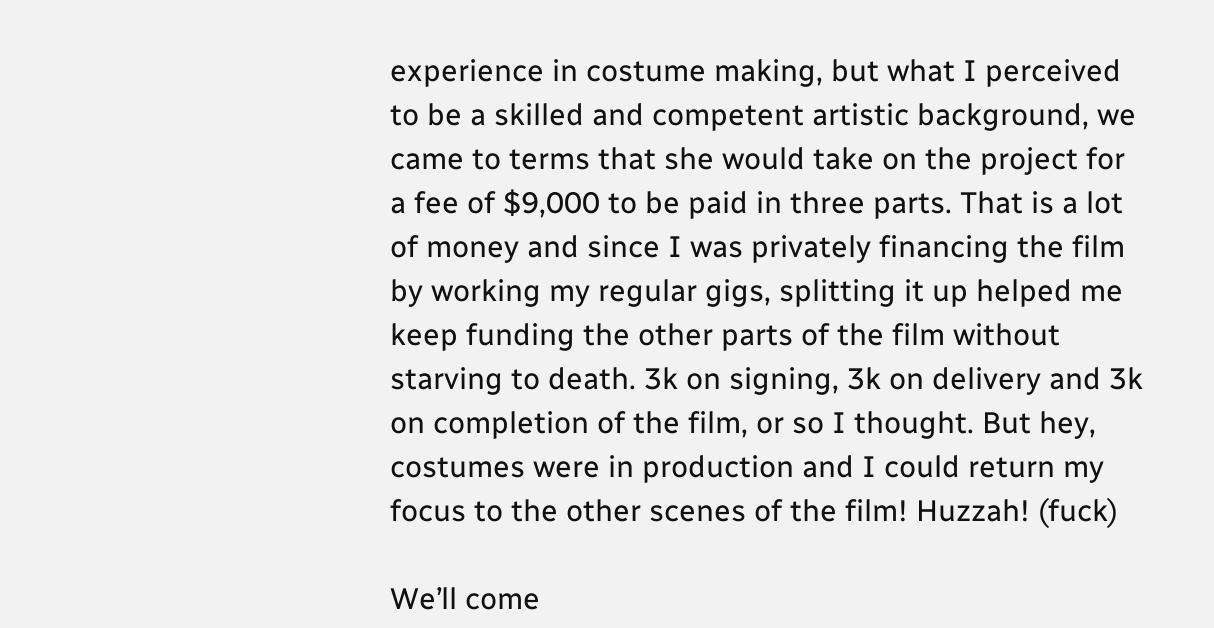experience in costume making, but what I perceived to be a skilled and competent artistic background, we came to terms that she would take on the project for a fee of $9,000 to be paid in three parts. That is a lot of money and since I was privately financing the film by working my regular gigs, splitting it up helped me keep funding the other parts of the film without starving to death. 3k on signing, 3k on delivery and 3k on completion of the film, or so I thought. But hey, costumes were in production and I could return my focus to the other scenes of the film! Huzzah! (fuck)

We’ll come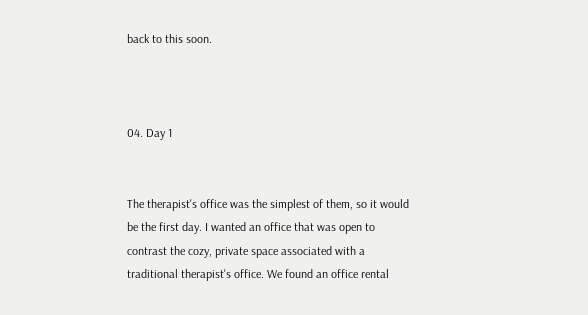back to this soon.



04. Day 1


The therapist's office was the simplest of them, so it would be the first day. I wanted an office that was open to contrast the cozy, private space associated with a traditional therapist's office. We found an office rental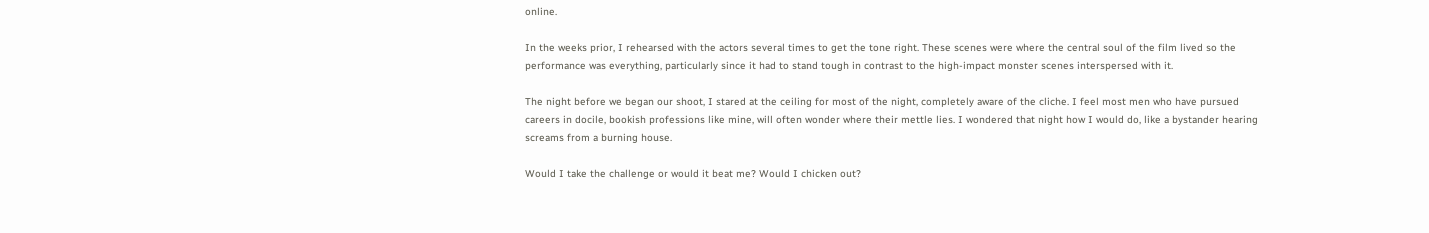online.

In the weeks prior, I rehearsed with the actors several times to get the tone right. These scenes were where the central soul of the film lived so the performance was everything, particularly since it had to stand tough in contrast to the high-impact monster scenes interspersed with it.

The night before we began our shoot, I stared at the ceiling for most of the night, completely aware of the cliche. I feel most men who have pursued careers in docile, bookish professions like mine, will often wonder where their mettle lies. I wondered that night how I would do, like a bystander hearing screams from a burning house.

Would I take the challenge or would it beat me? Would I chicken out?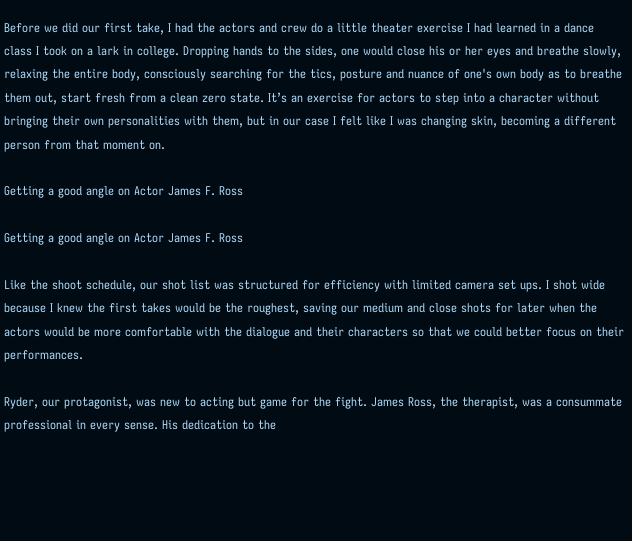Before we did our first take, I had the actors and crew do a little theater exercise I had learned in a dance class I took on a lark in college. Dropping hands to the sides, one would close his or her eyes and breathe slowly, relaxing the entire body, consciously searching for the tics, posture and nuance of one's own body as to breathe them out, start fresh from a clean zero state. It’s an exercise for actors to step into a character without bringing their own personalities with them, but in our case I felt like I was changing skin, becoming a different person from that moment on.

Getting a good angle on Actor James F. Ross

Getting a good angle on Actor James F. Ross

Like the shoot schedule, our shot list was structured for efficiency with limited camera set ups. I shot wide because I knew the first takes would be the roughest, saving our medium and close shots for later when the actors would be more comfortable with the dialogue and their characters so that we could better focus on their performances.

Ryder, our protagonist, was new to acting but game for the fight. James Ross, the therapist, was a consummate professional in every sense. His dedication to the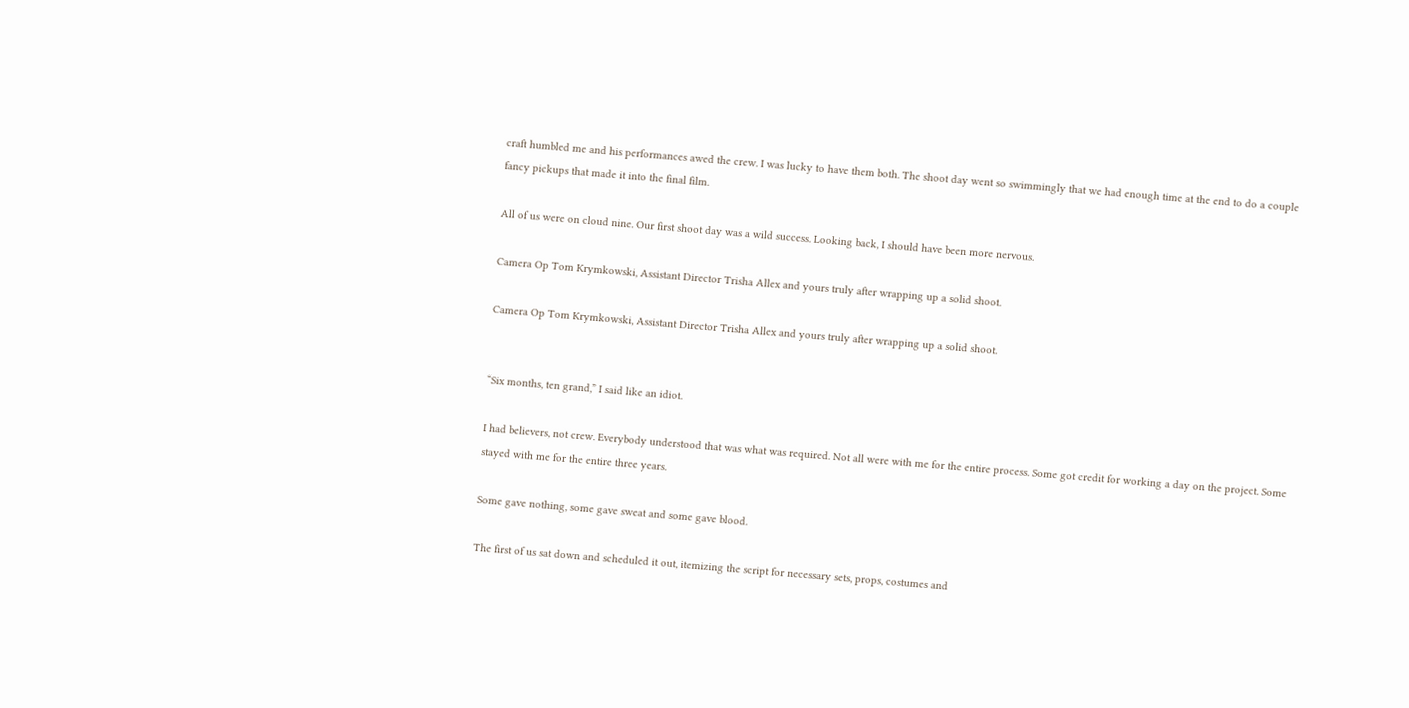craft humbled me and his performances awed the crew. I was lucky to have them both. The shoot day went so swimmingly that we had enough time at the end to do a couple fancy pickups that made it into the final film.

All of us were on cloud nine. Our first shoot day was a wild success. Looking back, I should have been more nervous.

Camera Op Tom Krymkowski, Assistant Director Trisha Allex and yours truly after wrapping up a solid shoot.

Camera Op Tom Krymkowski, Assistant Director Trisha Allex and yours truly after wrapping up a solid shoot.


“Six months, ten grand,” I said like an idiot.

I had believers, not crew. Everybody understood that was what was required. Not all were with me for the entire process. Some got credit for working a day on the project. Some stayed with me for the entire three years.

Some gave nothing, some gave sweat and some gave blood.

The first of us sat down and scheduled it out, itemizing the script for necessary sets, props, costumes and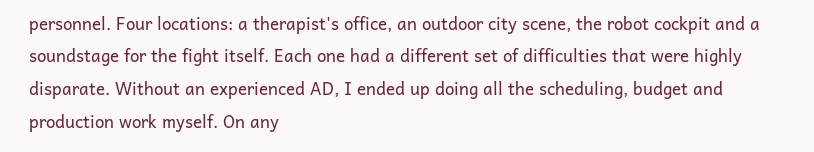personnel. Four locations: a therapist's office, an outdoor city scene, the robot cockpit and a soundstage for the fight itself. Each one had a different set of difficulties that were highly disparate. Without an experienced AD, I ended up doing all the scheduling, budget and production work myself. On any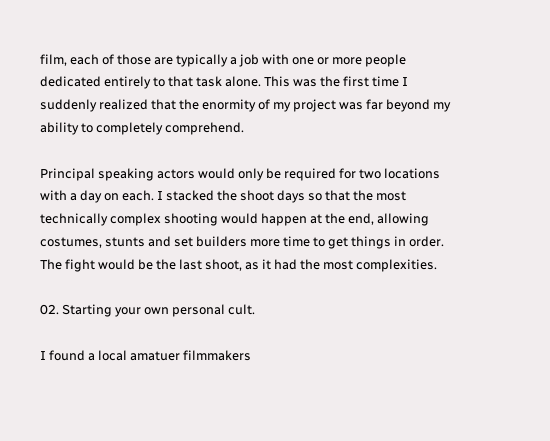film, each of those are typically a job with one or more people dedicated entirely to that task alone. This was the first time I suddenly realized that the enormity of my project was far beyond my ability to completely comprehend.

Principal speaking actors would only be required for two locations with a day on each. I stacked the shoot days so that the most technically complex shooting would happen at the end, allowing costumes, stunts and set builders more time to get things in order. The fight would be the last shoot, as it had the most complexities.

02. Starting your own personal cult.

I found a local amatuer filmmakers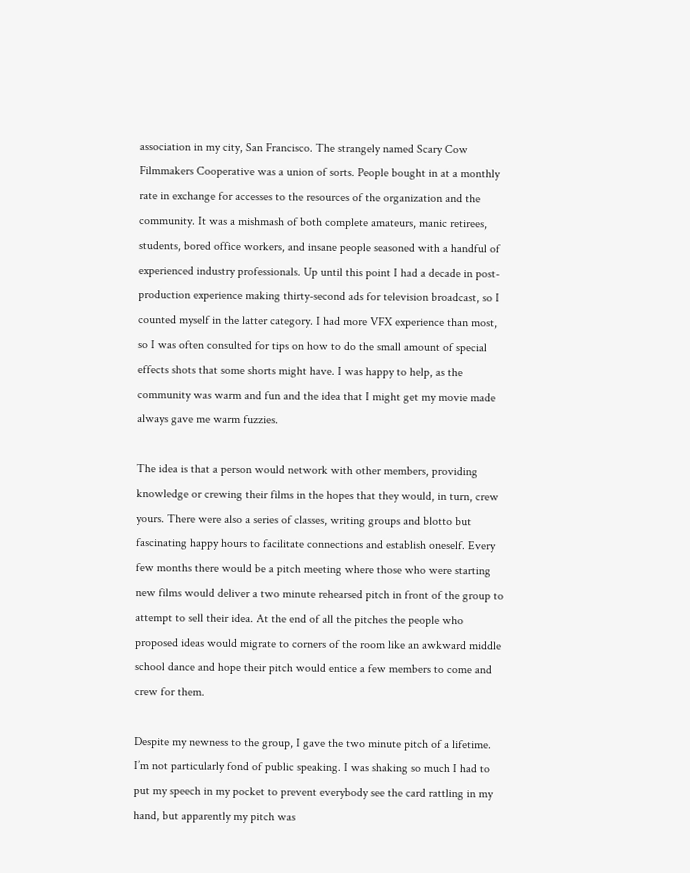association in my city, San Francisco. The strangely named Scary Cow Filmmakers Cooperative was a union of sorts. People bought in at a monthly rate in exchange for accesses to the resources of the organization and the community. It was a mishmash of both complete amateurs, manic retirees, students, bored office workers, and insane people seasoned with a handful of experienced industry professionals. Up until this point I had a decade in post-production experience making thirty-second ads for television broadcast, so I counted myself in the latter category. I had more VFX experience than most, so I was often consulted for tips on how to do the small amount of special effects shots that some shorts might have. I was happy to help, as the community was warm and fun and the idea that I might get my movie made always gave me warm fuzzies.

The idea is that a person would network with other members, providing knowledge or crewing their films in the hopes that they would, in turn, crew yours. There were also a series of classes, writing groups and blotto but fascinating happy hours to facilitate connections and establish oneself. Every few months there would be a pitch meeting where those who were starting new films would deliver a two minute rehearsed pitch in front of the group to attempt to sell their idea. At the end of all the pitches the people who proposed ideas would migrate to corners of the room like an awkward middle school dance and hope their pitch would entice a few members to come and crew for them.

Despite my newness to the group, I gave the two minute pitch of a lifetime. I’m not particularly fond of public speaking. I was shaking so much I had to put my speech in my pocket to prevent everybody see the card rattling in my hand, but apparently my pitch was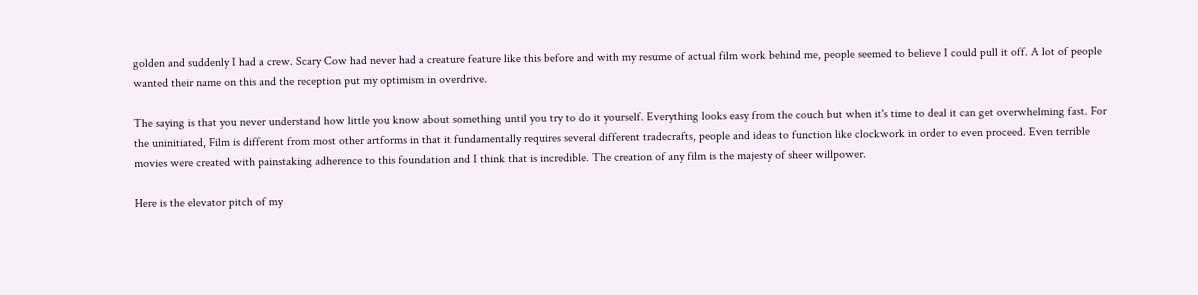golden and suddenly I had a crew. Scary Cow had never had a creature feature like this before and with my resume of actual film work behind me, people seemed to believe I could pull it off. A lot of people wanted their name on this and the reception put my optimism in overdrive.

The saying is that you never understand how little you know about something until you try to do it yourself. Everything looks easy from the couch but when it's time to deal it can get overwhelming fast. For the uninitiated, Film is different from most other artforms in that it fundamentally requires several different tradecrafts, people and ideas to function like clockwork in order to even proceed. Even terrible movies were created with painstaking adherence to this foundation and I think that is incredible. The creation of any film is the majesty of sheer willpower.

Here is the elevator pitch of my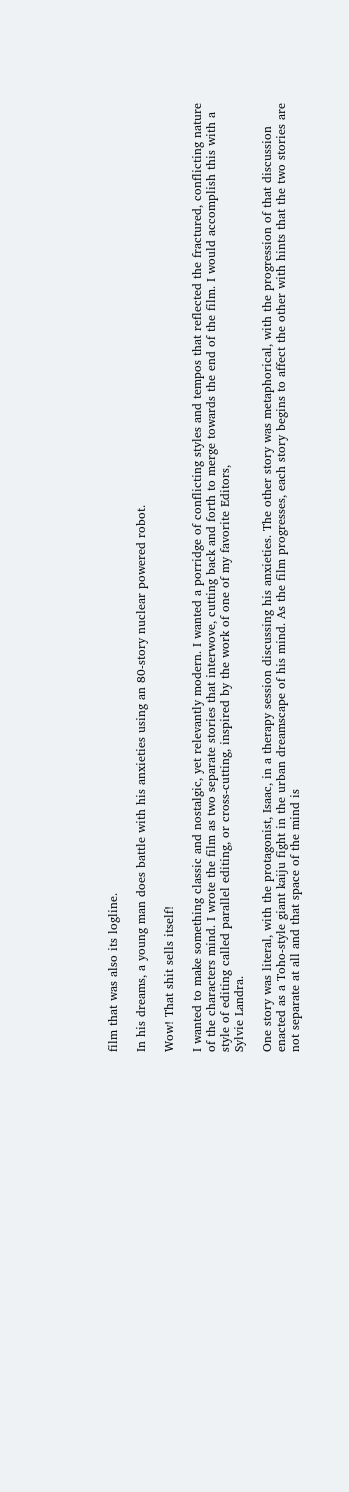film that was also its logline.

In his dreams, a young man does battle with his anxieties using an 80-story nuclear powered robot.

Wow! That shit sells itself!

I wanted to make something classic and nostalgic, yet relevantly modern. I wanted a porridge of conflicting styles and tempos that reflected the fractured, conflicting nature of the characters mind. I wrote the film as two separate stories that interwove, cutting back and forth to merge towards the end of the film. I would accomplish this with a style of editing called parallel editing, or cross-cutting, inspired by the work of one of my favorite Editors,
Sylvie Landra.

One story was literal, with the protagonist, Isaac, in a therapy session discussing his anxieties. The other story was metaphorical, with the progression of that discussion enacted as a Toho-style giant kaiju fight in the urban dreamscape of his mind. As the film progresses, each story begins to affect the other with hints that the two stories are not separate at all and that space of the mind is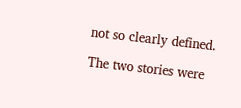not so clearly defined.

The two stories were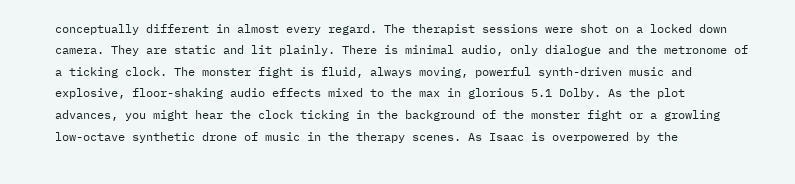conceptually different in almost every regard. The therapist sessions were shot on a locked down camera. They are static and lit plainly. There is minimal audio, only dialogue and the metronome of a ticking clock. The monster fight is fluid, always moving, powerful synth-driven music and explosive, floor-shaking audio effects mixed to the max in glorious 5.1 Dolby. As the plot advances, you might hear the clock ticking in the background of the monster fight or a growling low-octave synthetic drone of music in the therapy scenes. As Isaac is overpowered by the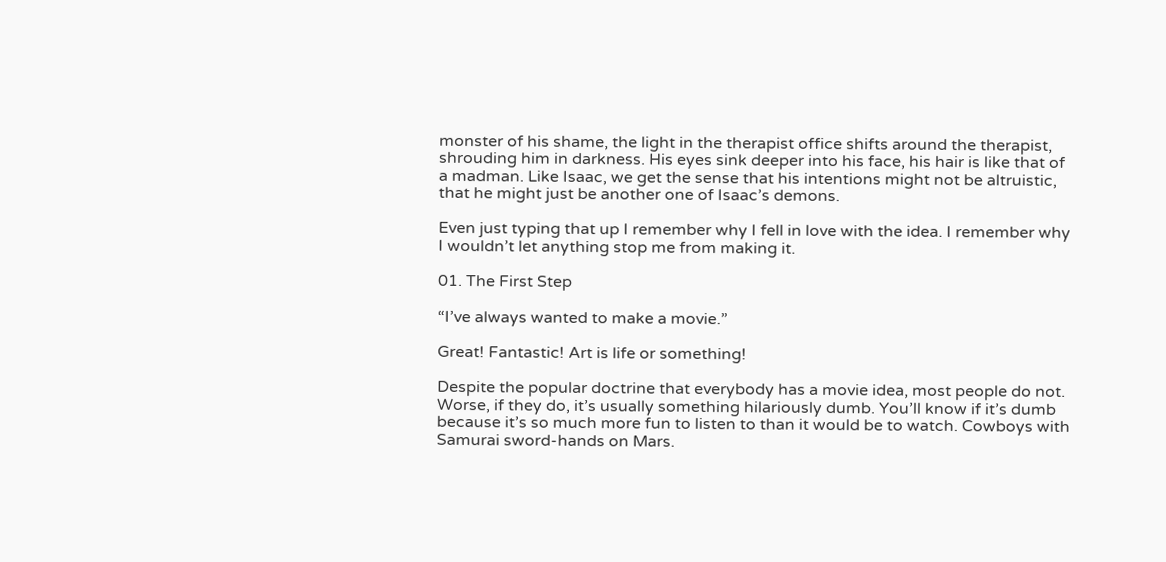monster of his shame, the light in the therapist office shifts around the therapist, shrouding him in darkness. His eyes sink deeper into his face, his hair is like that of a madman. Like Isaac, we get the sense that his intentions might not be altruistic, that he might just be another one of Isaac’s demons.

Even just typing that up I remember why I fell in love with the idea. I remember why I wouldn’t let anything stop me from making it.

01. The First Step

“I’ve always wanted to make a movie.”

Great! Fantastic! Art is life or something!

Despite the popular doctrine that everybody has a movie idea, most people do not. Worse, if they do, it’s usually something hilariously dumb. You’ll know if it’s dumb because it’s so much more fun to listen to than it would be to watch. Cowboys with Samurai sword-hands on Mars.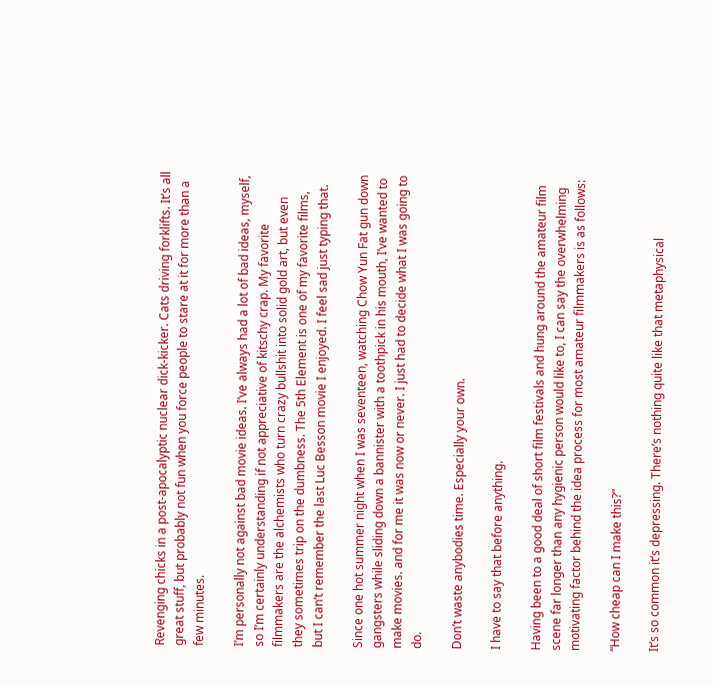Revenging chicks in a post-apocalyptic nuclear dick-kicker. Cats driving forklifts. It’s all great stuff, but probably not fun when you force people to stare at it for more than a few minutes.

I’m personally not against bad movie ideas. I’ve always had a lot of bad ideas, myself, so I’m certainly understanding if not appreciative of kitschy crap. My favorite filmmakers are the alchemists who turn crazy bullshit into solid gold art, but even they sometimes trip on the dumbness. The 5th Element is one of my favorite films, but I can’t remember the last Luc Besson movie I enjoyed. I feel sad just typing that.

Since one hot summer night when I was seventeen, watching Chow Yun Fat gun down gangsters while sliding down a bannister with a toothpick in his mouth, I’ve wanted to make movies. and for me it was now or never. I just had to decide what I was going to do.

Don’t waste anybodies time. Especially your own.

I have to say that before anything.

Having been to a good deal of short film festivals and hung around the amateur film scene far longer than any hygienic person would like to, I can say the overwhelming motivating factor behind the idea process for most amateur filmmakers is as follows:

“How cheap can I make this?”

It’s so common it’s depressing. There’s nothing quite like that metaphysical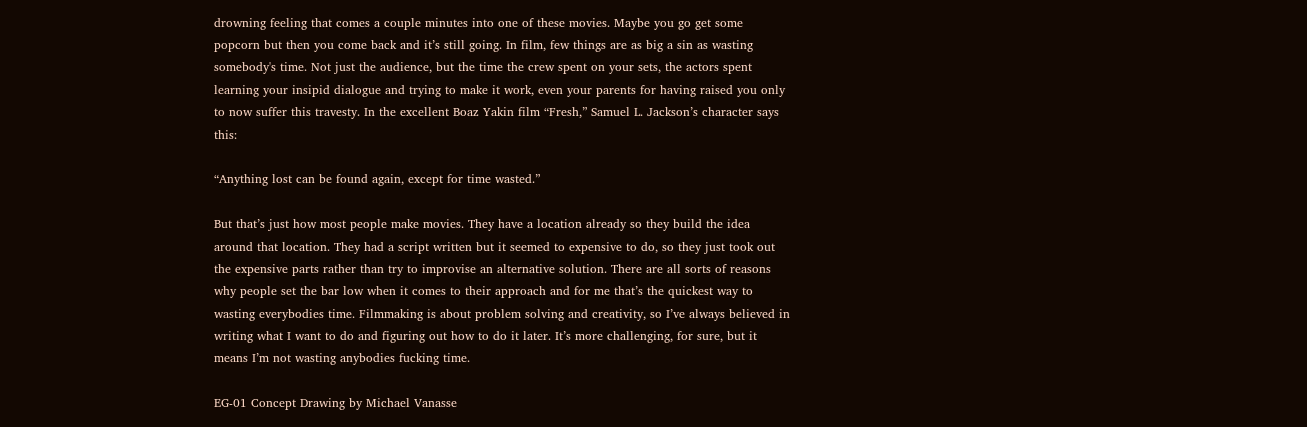drowning feeling that comes a couple minutes into one of these movies. Maybe you go get some popcorn but then you come back and it’s still going. In film, few things are as big a sin as wasting somebody's time. Not just the audience, but the time the crew spent on your sets, the actors spent learning your insipid dialogue and trying to make it work, even your parents for having raised you only to now suffer this travesty. In the excellent Boaz Yakin film “Fresh,” Samuel L. Jackson’s character says this:

“Anything lost can be found again, except for time wasted.”

But that’s just how most people make movies. They have a location already so they build the idea around that location. They had a script written but it seemed to expensive to do, so they just took out the expensive parts rather than try to improvise an alternative solution. There are all sorts of reasons why people set the bar low when it comes to their approach and for me that’s the quickest way to wasting everybodies time. Filmmaking is about problem solving and creativity, so I’ve always believed in writing what I want to do and figuring out how to do it later. It’s more challenging, for sure, but it means I’m not wasting anybodies fucking time.

EG-01 Concept Drawing by Michael Vanasse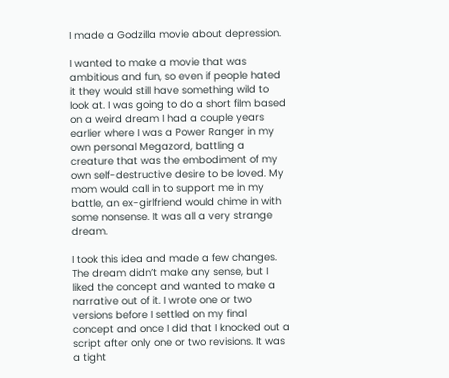I made a Godzilla movie about depression.

I wanted to make a movie that was ambitious and fun, so even if people hated it they would still have something wild to look at. I was going to do a short film based on a weird dream I had a couple years earlier where I was a Power Ranger in my own personal Megazord, battling a creature that was the embodiment of my own self-destructive desire to be loved. My mom would call in to support me in my battle, an ex-girlfriend would chime in with some nonsense. It was all a very strange dream.

I took this idea and made a few changes. The dream didn’t make any sense, but I liked the concept and wanted to make a narrative out of it. I wrote one or two versions before I settled on my final concept and once I did that I knocked out a script after only one or two revisions. It was a tight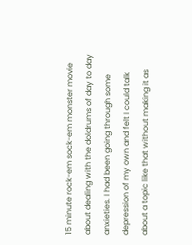15 minute rock-em sock-em monster movie about dealing with the doldrums of day to day anxieties. I had been going through some depression of my own and felt I could talk about a topic like that without making it as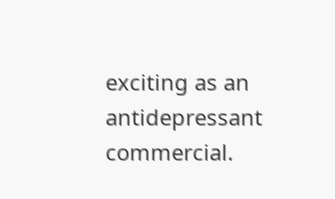exciting as an antidepressant commercial.